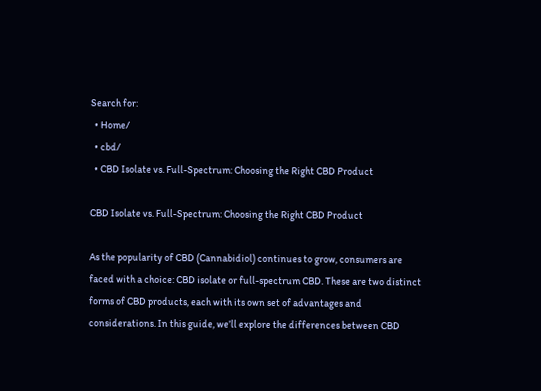Search for:
  • Home/
  • cbd/
  • CBD Isolate vs. Full-Spectrum: Choosing the Right CBD Product

CBD Isolate vs. Full-Spectrum: Choosing the Right CBD Product

As the popularity of CBD (Cannabidiol) continues to grow, consumers are faced with a choice: CBD isolate or full-spectrum CBD. These are two distinct forms of CBD products, each with its own set of advantages and considerations. In this guide, we’ll explore the differences between CBD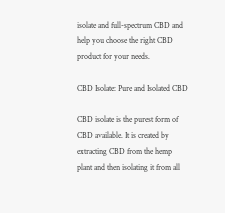isolate and full-spectrum CBD and help you choose the right CBD product for your needs.

CBD Isolate: Pure and Isolated CBD

CBD isolate is the purest form of CBD available. It is created by extracting CBD from the hemp plant and then isolating it from all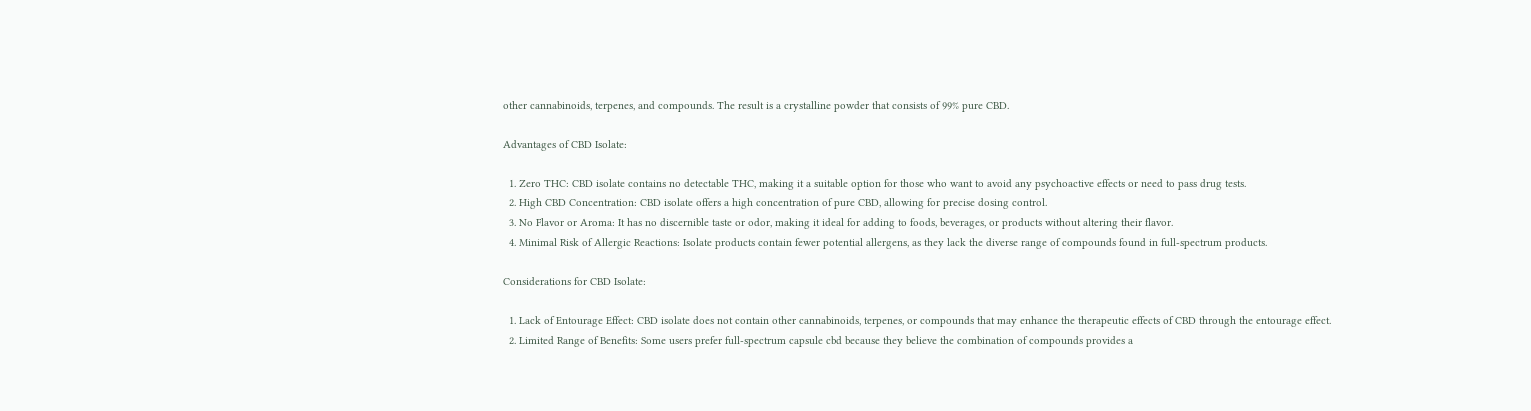other cannabinoids, terpenes, and compounds. The result is a crystalline powder that consists of 99% pure CBD.

Advantages of CBD Isolate:

  1. Zero THC: CBD isolate contains no detectable THC, making it a suitable option for those who want to avoid any psychoactive effects or need to pass drug tests.
  2. High CBD Concentration: CBD isolate offers a high concentration of pure CBD, allowing for precise dosing control.
  3. No Flavor or Aroma: It has no discernible taste or odor, making it ideal for adding to foods, beverages, or products without altering their flavor.
  4. Minimal Risk of Allergic Reactions: Isolate products contain fewer potential allergens, as they lack the diverse range of compounds found in full-spectrum products.

Considerations for CBD Isolate:

  1. Lack of Entourage Effect: CBD isolate does not contain other cannabinoids, terpenes, or compounds that may enhance the therapeutic effects of CBD through the entourage effect.
  2. Limited Range of Benefits: Some users prefer full-spectrum capsule cbd because they believe the combination of compounds provides a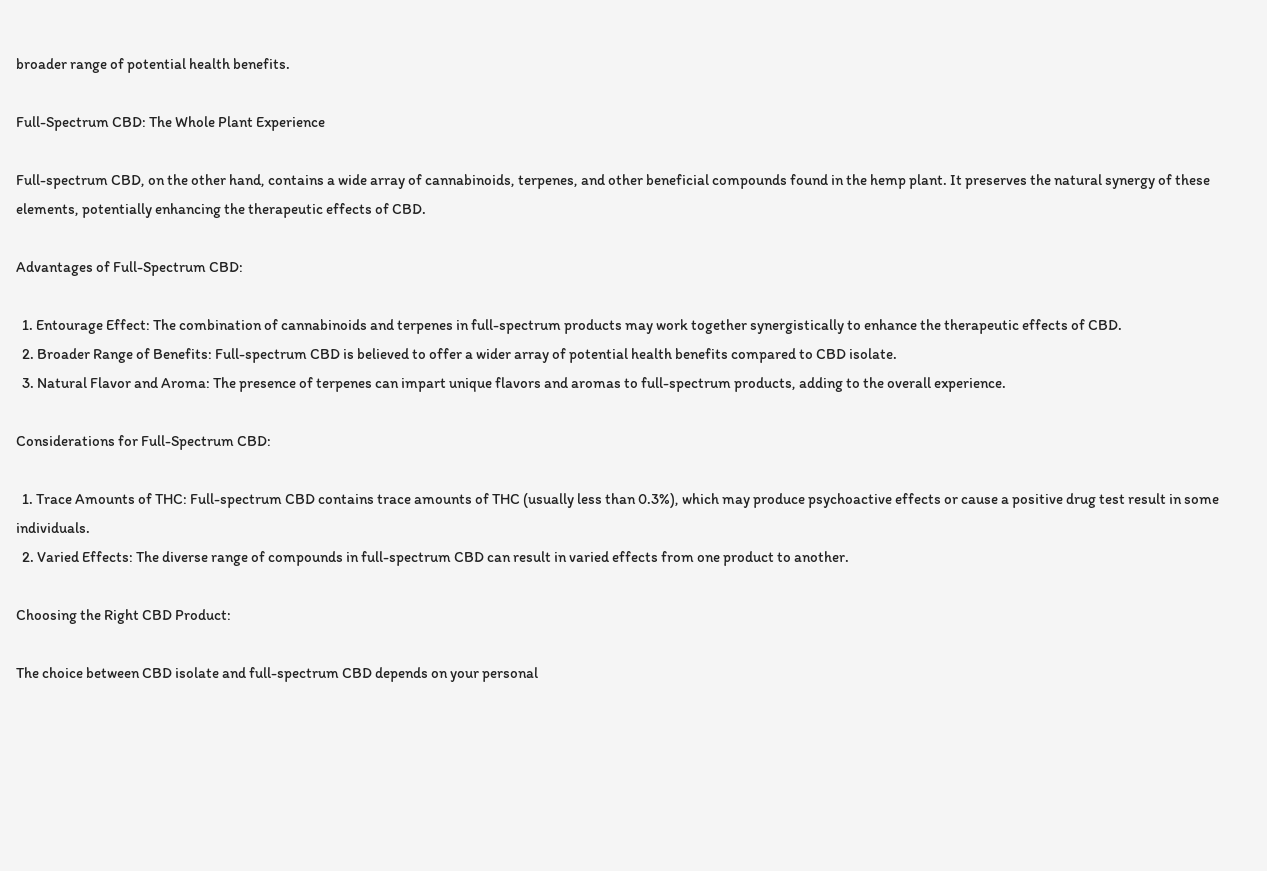broader range of potential health benefits.

Full-Spectrum CBD: The Whole Plant Experience

Full-spectrum CBD, on the other hand, contains a wide array of cannabinoids, terpenes, and other beneficial compounds found in the hemp plant. It preserves the natural synergy of these elements, potentially enhancing the therapeutic effects of CBD.

Advantages of Full-Spectrum CBD:

  1. Entourage Effect: The combination of cannabinoids and terpenes in full-spectrum products may work together synergistically to enhance the therapeutic effects of CBD.
  2. Broader Range of Benefits: Full-spectrum CBD is believed to offer a wider array of potential health benefits compared to CBD isolate.
  3. Natural Flavor and Aroma: The presence of terpenes can impart unique flavors and aromas to full-spectrum products, adding to the overall experience.

Considerations for Full-Spectrum CBD:

  1. Trace Amounts of THC: Full-spectrum CBD contains trace amounts of THC (usually less than 0.3%), which may produce psychoactive effects or cause a positive drug test result in some individuals.
  2. Varied Effects: The diverse range of compounds in full-spectrum CBD can result in varied effects from one product to another.

Choosing the Right CBD Product:

The choice between CBD isolate and full-spectrum CBD depends on your personal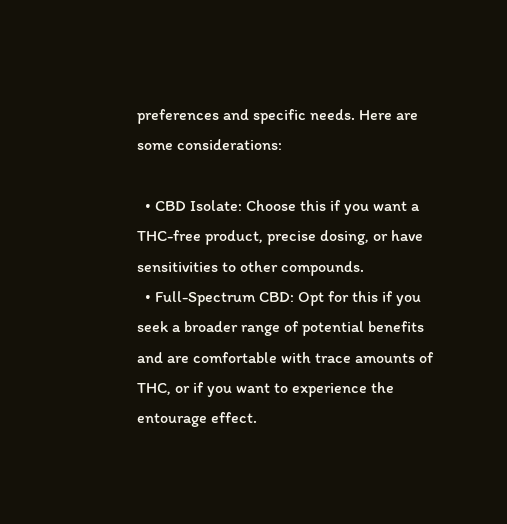preferences and specific needs. Here are some considerations:

  • CBD Isolate: Choose this if you want a THC-free product, precise dosing, or have sensitivities to other compounds.
  • Full-Spectrum CBD: Opt for this if you seek a broader range of potential benefits and are comfortable with trace amounts of THC, or if you want to experience the entourage effect.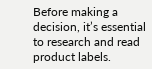Before making a decision, it’s essential to research and read product labels.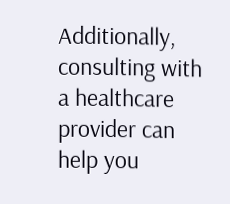Additionally, consulting with a healthcare provider can help you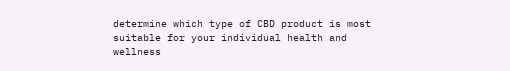determine which type of CBD product is most suitable for your individual health and wellness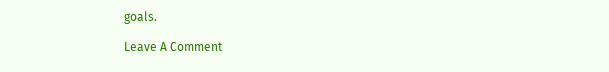goals.

Leave A Comment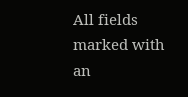All fields marked with an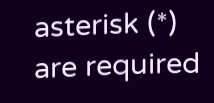asterisk (*) are required